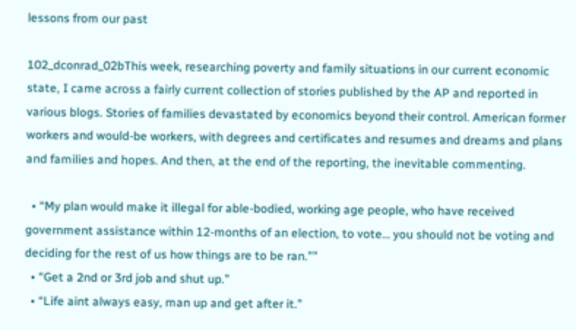lessons from our past

102_dconrad_02bThis week, researching poverty and family situations in our current economic state, I came across a fairly current collection of stories published by the AP and reported in various blogs. Stories of families devastated by economics beyond their control. American former workers and would-be workers, with degrees and certificates and resumes and dreams and plans and families and hopes. And then, at the end of the reporting, the inevitable commenting.

  • “My plan would make it illegal for able-bodied, working age people, who have received government assistance within 12-months of an election, to vote… you should not be voting and deciding for the rest of us how things are to be ran.””
  • “Get a 2nd or 3rd job and shut up.”
  • “Life aint always easy, man up and get after it.”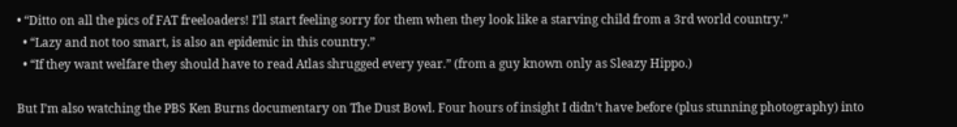• “Ditto on all the pics of FAT freeloaders! I’ll start feeling sorry for them when they look like a starving child from a 3rd world country.”
  • “Lazy and not too smart, is also an epidemic in this country.”
  • “If they want welfare they should have to read Atlas shrugged every year.” (from a guy known only as Sleazy Hippo.)

But I’m also watching the PBS Ken Burns documentary on The Dust Bowl. Four hours of insight I didn’t have before (plus stunning photography) into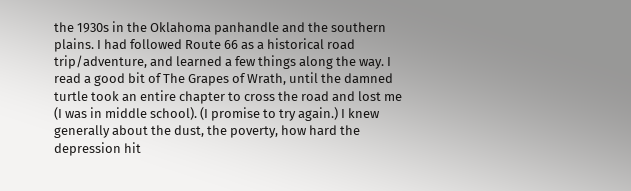the 1930s in the Oklahoma panhandle and the southern plains. I had followed Route 66 as a historical road trip/adventure, and learned a few things along the way. I read a good bit of The Grapes of Wrath, until the damned turtle took an entire chapter to cross the road and lost me (I was in middle school). (I promise to try again.) I knew generally about the dust, the poverty, how hard the depression hit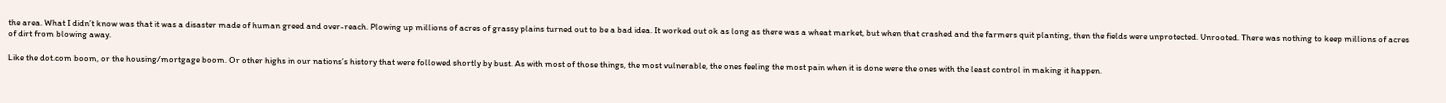the area. What I didn’t know was that it was a disaster made of human greed and over-reach. Plowing up millions of acres of grassy plains turned out to be a bad idea. It worked out ok as long as there was a wheat market, but when that crashed and the farmers quit planting, then the fields were unprotected. Unrooted. There was nothing to keep millions of acres of dirt from blowing away.

Like the dot.com boom, or the housing/mortgage boom. Or other highs in our nations’s history that were followed shortly by bust. As with most of those things, the most vulnerable, the ones feeling the most pain when it is done were the ones with the least control in making it happen.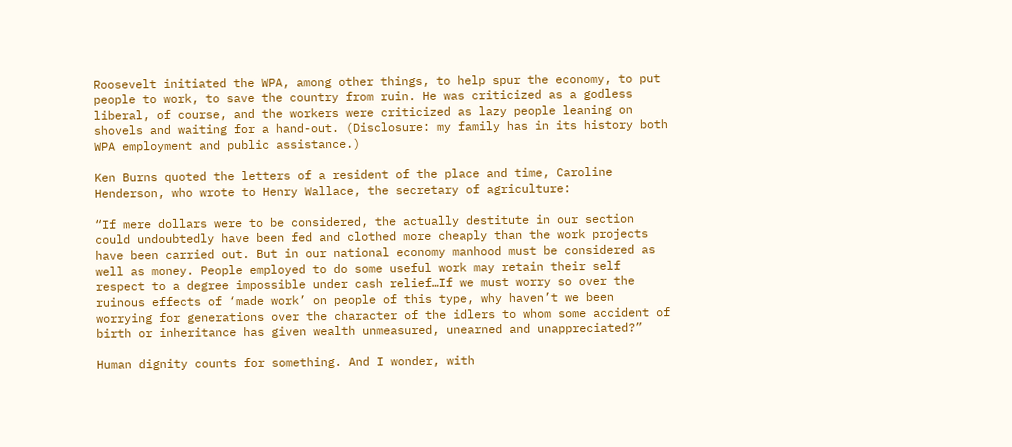Roosevelt initiated the WPA, among other things, to help spur the economy, to put people to work, to save the country from ruin. He was criticized as a godless liberal, of course, and the workers were criticized as lazy people leaning on shovels and waiting for a hand-out. (Disclosure: my family has in its history both WPA employment and public assistance.)

Ken Burns quoted the letters of a resident of the place and time, Caroline Henderson, who wrote to Henry Wallace, the secretary of agriculture:

“If mere dollars were to be considered, the actually destitute in our section could undoubtedly have been fed and clothed more cheaply than the work projects have been carried out. But in our national economy manhood must be considered as well as money. People employed to do some useful work may retain their self respect to a degree impossible under cash relief…If we must worry so over the ruinous effects of ‘made work’ on people of this type, why haven’t we been worrying for generations over the character of the idlers to whom some accident of birth or inheritance has given wealth unmeasured, unearned and unappreciated?”

Human dignity counts for something. And I wonder, with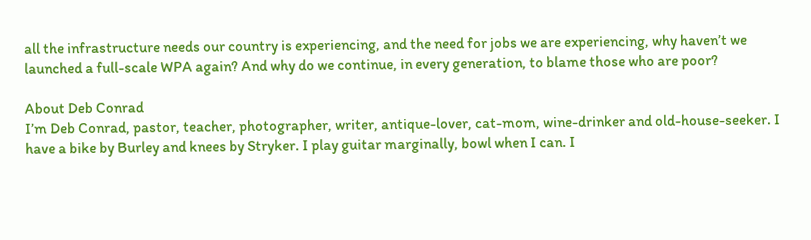all the infrastructure needs our country is experiencing, and the need for jobs we are experiencing, why haven’t we launched a full-scale WPA again? And why do we continue, in every generation, to blame those who are poor?

About Deb Conrad
I’m Deb Conrad, pastor, teacher, photographer, writer, antique-lover, cat-mom, wine-drinker and old-house-seeker. I have a bike by Burley and knees by Stryker. I play guitar marginally, bowl when I can. I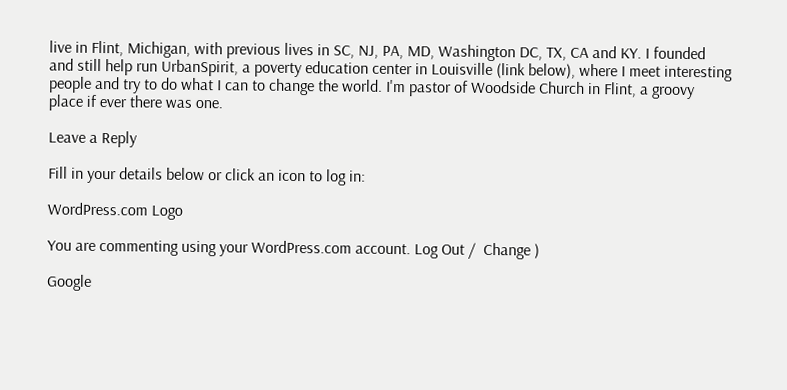live in Flint, Michigan, with previous lives in SC, NJ, PA, MD, Washington DC, TX, CA and KY. I founded and still help run UrbanSpirit, a poverty education center in Louisville (link below), where I meet interesting people and try to do what I can to change the world. I'm pastor of Woodside Church in Flint, a groovy place if ever there was one.

Leave a Reply

Fill in your details below or click an icon to log in:

WordPress.com Logo

You are commenting using your WordPress.com account. Log Out /  Change )

Google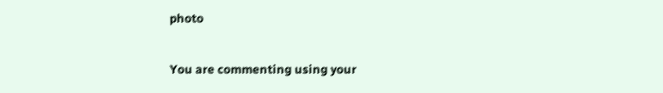photo

You are commenting using your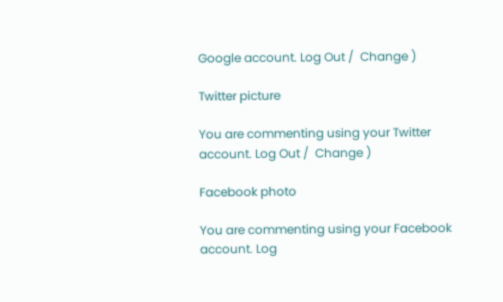Google account. Log Out /  Change )

Twitter picture

You are commenting using your Twitter account. Log Out /  Change )

Facebook photo

You are commenting using your Facebook account. Log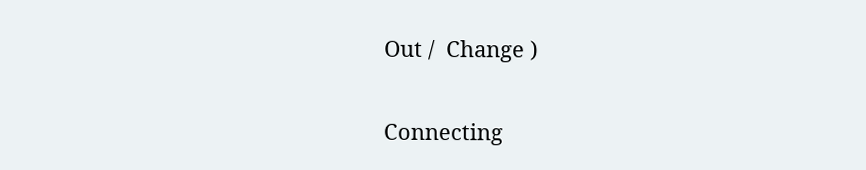Out /  Change )

Connecting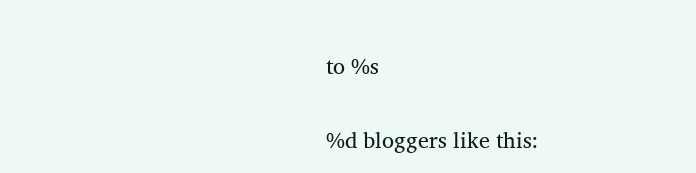to %s

%d bloggers like this: